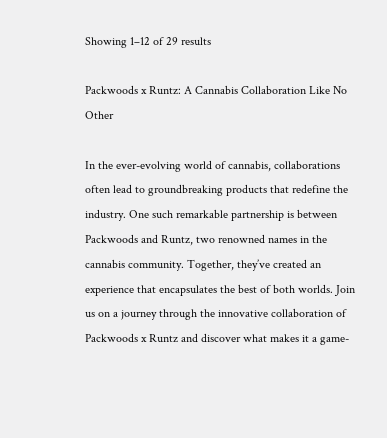Showing 1–12 of 29 results

Packwoods x Runtz: A Cannabis Collaboration Like No Other

In the ever-evolving world of cannabis, collaborations often lead to groundbreaking products that redefine the industry. One such remarkable partnership is between Packwoods and Runtz, two renowned names in the cannabis community. Together, they’ve created an experience that encapsulates the best of both worlds. Join us on a journey through the innovative collaboration of Packwoods x Runtz and discover what makes it a game-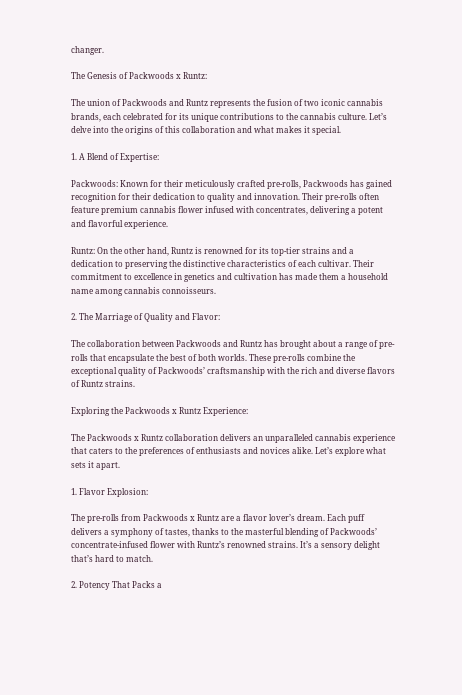changer.

The Genesis of Packwoods x Runtz:

The union of Packwoods and Runtz represents the fusion of two iconic cannabis brands, each celebrated for its unique contributions to the cannabis culture. Let’s delve into the origins of this collaboration and what makes it special.

1. A Blend of Expertise:

Packwoods: Known for their meticulously crafted pre-rolls, Packwoods has gained recognition for their dedication to quality and innovation. Their pre-rolls often feature premium cannabis flower infused with concentrates, delivering a potent and flavorful experience.

Runtz: On the other hand, Runtz is renowned for its top-tier strains and a dedication to preserving the distinctive characteristics of each cultivar. Their commitment to excellence in genetics and cultivation has made them a household name among cannabis connoisseurs.

2. The Marriage of Quality and Flavor:

The collaboration between Packwoods and Runtz has brought about a range of pre-rolls that encapsulate the best of both worlds. These pre-rolls combine the exceptional quality of Packwoods’ craftsmanship with the rich and diverse flavors of Runtz strains.

Exploring the Packwoods x Runtz Experience:

The Packwoods x Runtz collaboration delivers an unparalleled cannabis experience that caters to the preferences of enthusiasts and novices alike. Let’s explore what sets it apart.

1. Flavor Explosion:

The pre-rolls from Packwoods x Runtz are a flavor lover’s dream. Each puff delivers a symphony of tastes, thanks to the masterful blending of Packwoods’ concentrate-infused flower with Runtz’s renowned strains. It’s a sensory delight that’s hard to match.

2. Potency That Packs a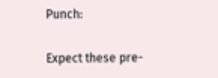Punch:

Expect these pre-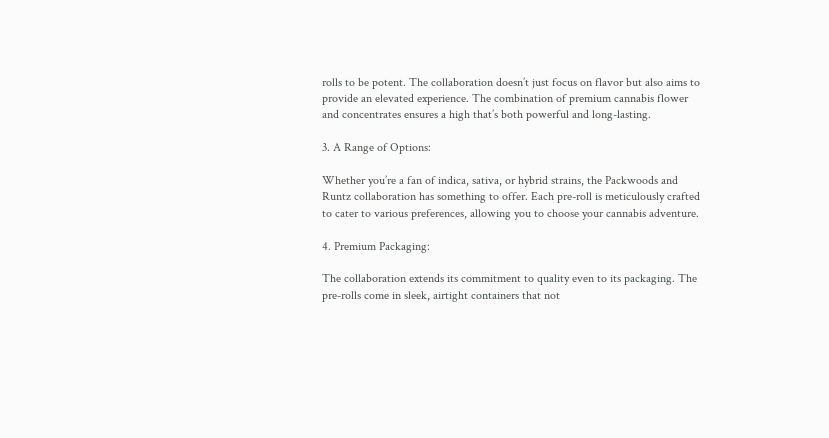rolls to be potent. The collaboration doesn’t just focus on flavor but also aims to provide an elevated experience. The combination of premium cannabis flower and concentrates ensures a high that’s both powerful and long-lasting.

3. A Range of Options:

Whether you’re a fan of indica, sativa, or hybrid strains, the Packwoods and Runtz collaboration has something to offer. Each pre-roll is meticulously crafted to cater to various preferences, allowing you to choose your cannabis adventure.

4. Premium Packaging:

The collaboration extends its commitment to quality even to its packaging. The pre-rolls come in sleek, airtight containers that not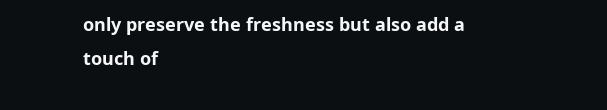only preserve the freshness but also add a touch of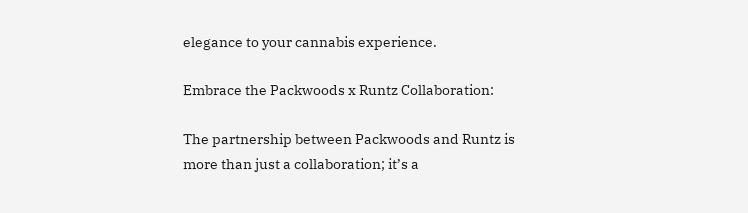elegance to your cannabis experience.

Embrace the Packwoods x Runtz Collaboration:

The partnership between Packwoods and Runtz is more than just a collaboration; it’s a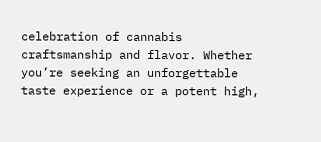celebration of cannabis craftsmanship and flavor. Whether you’re seeking an unforgettable taste experience or a potent high,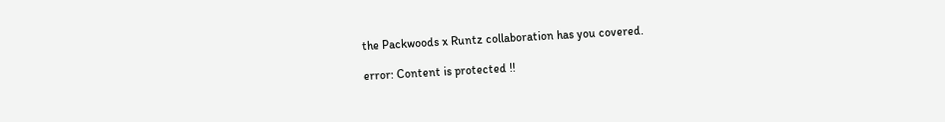the Packwoods x Runtz collaboration has you covered.

error: Content is protected !!